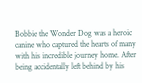Bobbie the Wonder Dog was a heroic canine who captured the hearts of many with his incredible journey home. After being accidentally left behind by his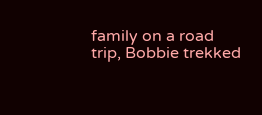family on a road trip, Bobbie trekked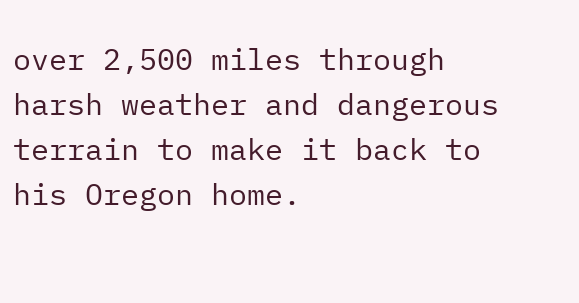over 2,500 miles through harsh weather and dangerous terrain to make it back to his Oregon home.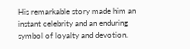His remarkable story made him an instant celebrity and an enduring symbol of loyalty and devotion.